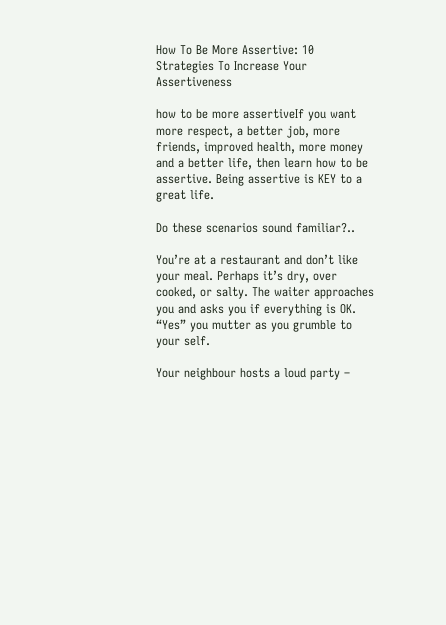How To Be More Assertive: 10 Strategies To Increase Your Assertiveness

how to be more assertiveIf you want more respect, a better job, more friends, improved health, more money and a better life, then learn how to be assertive. Being assertive is KEY to a great life.

Do these scenarios sound familiar?..

You’re at a restaurant and don’t like your meal. Perhaps it’s dry, over cooked, or salty. The waiter approaches you and asks you if everything is OK. “Yes” you mutter as you grumble to your self.

Your neighbour hosts a loud party –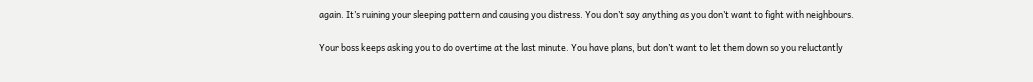again. It’s ruining your sleeping pattern and causing you distress. You don’t say anything as you don’t want to fight with neighbours.

Your boss keeps asking you to do overtime at the last minute. You have plans, but don’t want to let them down so you reluctantly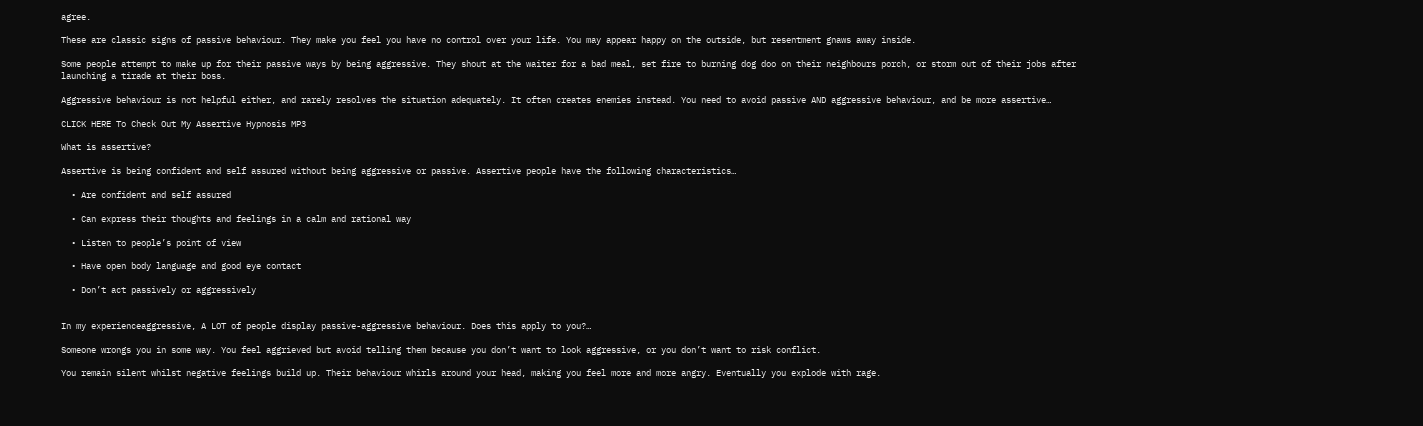agree.

These are classic signs of passive behaviour. They make you feel you have no control over your life. You may appear happy on the outside, but resentment gnaws away inside.

Some people attempt to make up for their passive ways by being aggressive. They shout at the waiter for a bad meal, set fire to burning dog doo on their neighbours porch, or storm out of their jobs after launching a tirade at their boss.

Aggressive behaviour is not helpful either, and rarely resolves the situation adequately. It often creates enemies instead. You need to avoid passive AND aggressive behaviour, and be more assertive…

CLICK HERE To Check Out My Assertive Hypnosis MP3

What is assertive?

Assertive is being confident and self assured without being aggressive or passive. Assertive people have the following characteristics…

  • Are confident and self assured

  • Can express their thoughts and feelings in a calm and rational way

  • Listen to people’s point of view

  • Have open body language and good eye contact

  • Don’t act passively or aggressively


In my experienceaggressive, A LOT of people display passive-aggressive behaviour. Does this apply to you?…

Someone wrongs you in some way. You feel aggrieved but avoid telling them because you don’t want to look aggressive, or you don’t want to risk conflict.

You remain silent whilst negative feelings build up. Their behaviour whirls around your head, making you feel more and more angry. Eventually you explode with rage.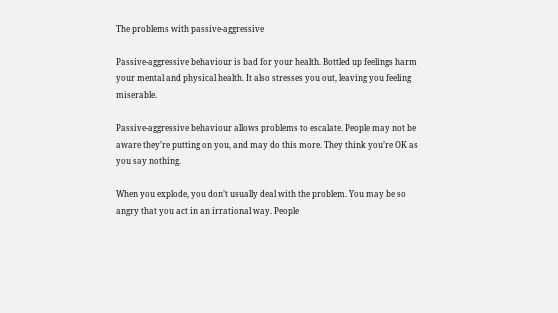The problems with passive-aggressive

Passive-aggressive behaviour is bad for your health. Bottled up feelings harm your mental and physical health. It also stresses you out, leaving you feeling miserable.

Passive-aggressive behaviour allows problems to escalate. People may not be aware they’re putting on you, and may do this more. They think you’re OK as you say nothing.

When you explode, you don’t usually deal with the problem. You may be so angry that you act in an irrational way. People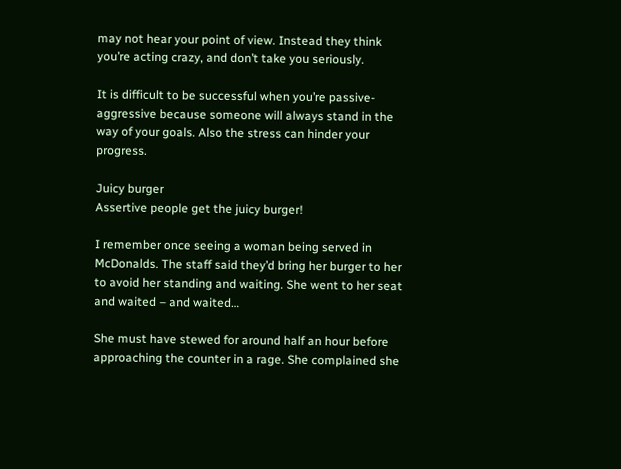may not hear your point of view. Instead they think you’re acting crazy, and don’t take you seriously.

It is difficult to be successful when you’re passive-aggressive because someone will always stand in the way of your goals. Also the stress can hinder your progress.

Juicy burger
Assertive people get the juicy burger!

I remember once seeing a woman being served in McDonalds. The staff said they’d bring her burger to her to avoid her standing and waiting. She went to her seat and waited – and waited…

She must have stewed for around half an hour before approaching the counter in a rage. She complained she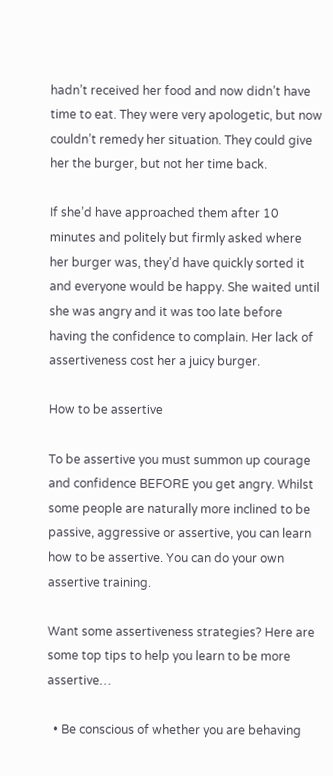hadn’t received her food and now didn’t have time to eat. They were very apologetic, but now couldn’t remedy her situation. They could give her the burger, but not her time back.

If she’d have approached them after 10 minutes and politely but firmly asked where her burger was, they’d have quickly sorted it and everyone would be happy. She waited until she was angry and it was too late before having the confidence to complain. Her lack of assertiveness cost her a juicy burger.

How to be assertive

To be assertive you must summon up courage and confidence BEFORE you get angry. Whilst some people are naturally more inclined to be passive, aggressive or assertive, you can learn how to be assertive. You can do your own assertive training.

Want some assertiveness strategies? Here are some top tips to help you learn to be more assertive…

  • Be conscious of whether you are behaving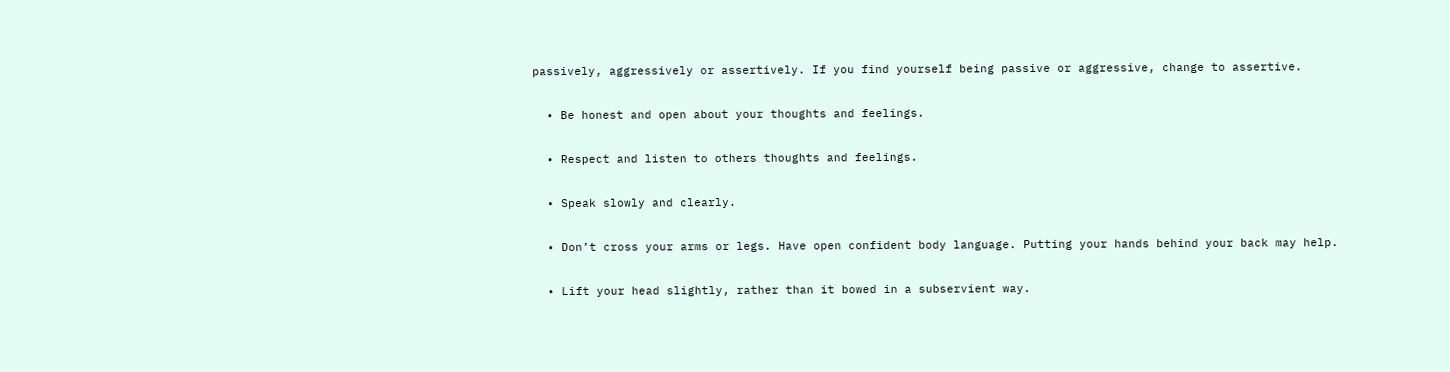passively, aggressively or assertively. If you find yourself being passive or aggressive, change to assertive.

  • Be honest and open about your thoughts and feelings.

  • Respect and listen to others thoughts and feelings.

  • Speak slowly and clearly.

  • Don’t cross your arms or legs. Have open confident body language. Putting your hands behind your back may help.

  • Lift your head slightly, rather than it bowed in a subservient way.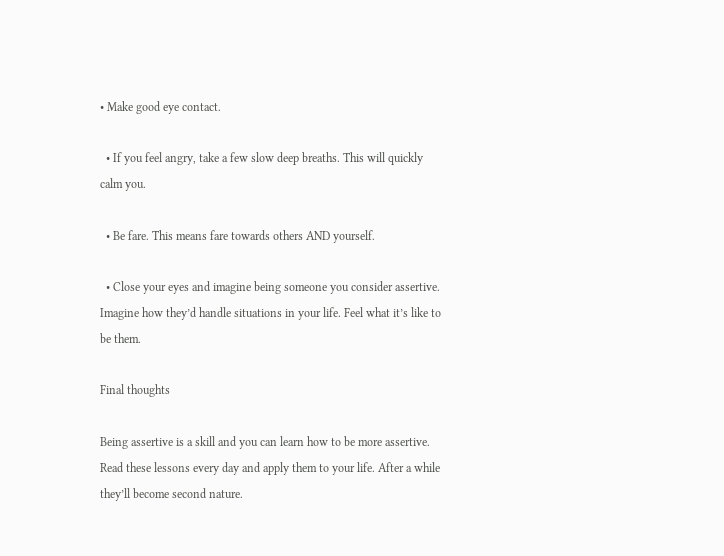• Make good eye contact.

  • If you feel angry, take a few slow deep breaths. This will quickly calm you.

  • Be fare. This means fare towards others AND yourself.

  • Close your eyes and imagine being someone you consider assertive. Imagine how they’d handle situations in your life. Feel what it’s like to be them.

Final thoughts

Being assertive is a skill and you can learn how to be more assertive. Read these lessons every day and apply them to your life. After a while they’ll become second nature.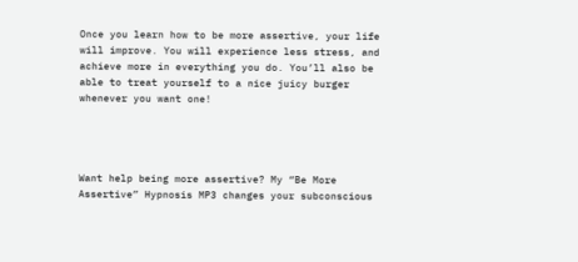Once you learn how to be more assertive, your life will improve. You will experience less stress, and achieve more in everything you do. You’ll also be able to treat yourself to a nice juicy burger whenever you want one!




Want help being more assertive? My “Be More Assertive” Hypnosis MP3 changes your subconscious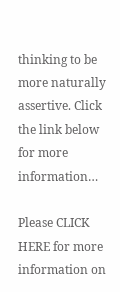thinking to be more naturally assertive. Click the link below for more information…

Please CLICK HERE for more information on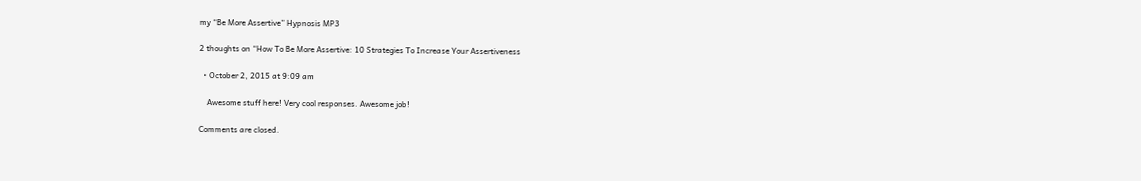my “Be More Assertive” Hypnosis MP3

2 thoughts on “How To Be More Assertive: 10 Strategies To Increase Your Assertiveness

  • October 2, 2015 at 9:09 am

    Awesome stuff here! Very cool responses. Awesome job!

Comments are closed.